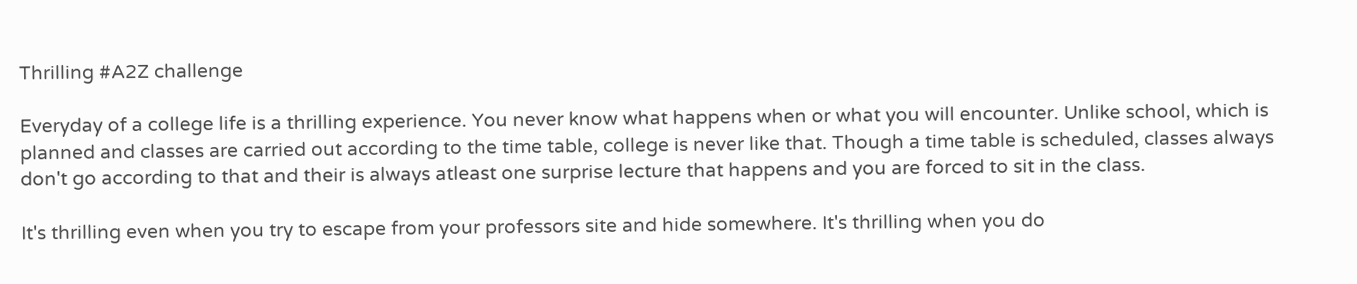Thrilling #A2Z challenge

Everyday of a college life is a thrilling experience. You never know what happens when or what you will encounter. Unlike school, which is planned and classes are carried out according to the time table, college is never like that. Though a time table is scheduled, classes always don't go according to that and their is always atleast one surprise lecture that happens and you are forced to sit in the class.

It's thrilling even when you try to escape from your professors site and hide somewhere. It's thrilling when you do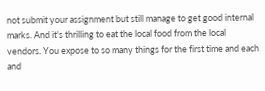not submit your assignment but still manage to get good internal marks. And it's thrilling to eat the local food from the local vendors. You expose to so many things for the first time and each and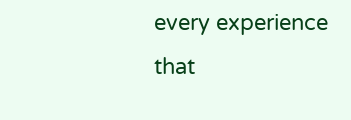every experience that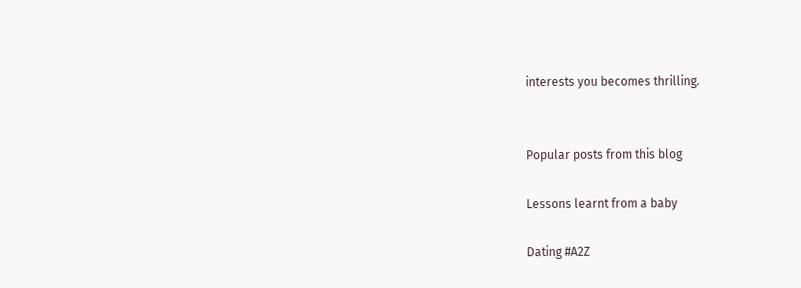interests you becomes thrilling.


Popular posts from this blog

Lessons learnt from a baby

Dating #A2Z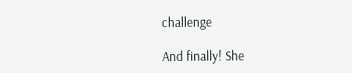challenge

And finally! She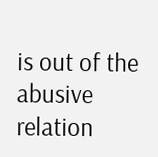is out of the abusive relation